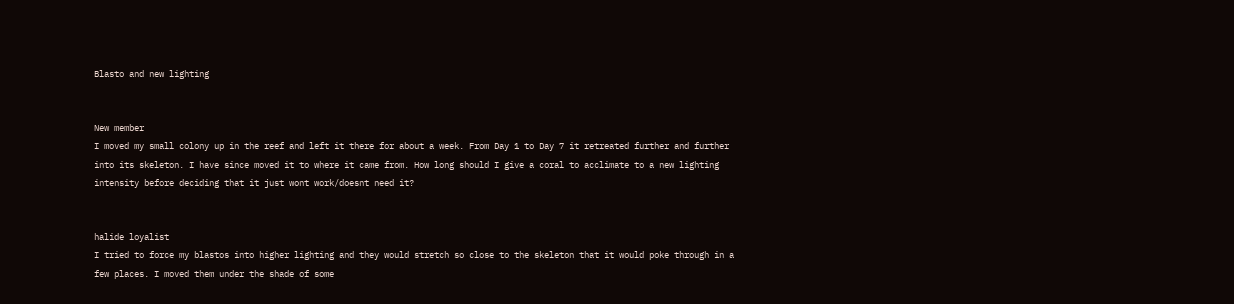Blasto and new lighting


New member
I moved my small colony up in the reef and left it there for about a week. From Day 1 to Day 7 it retreated further and further into its skeleton. I have since moved it to where it came from. How long should I give a coral to acclimate to a new lighting intensity before deciding that it just wont work/doesnt need it?


halide loyalist
I tried to force my blastos into higher lighting and they would stretch so close to the skeleton that it would poke through in a few places. I moved them under the shade of some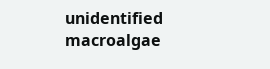unidentified macroalgae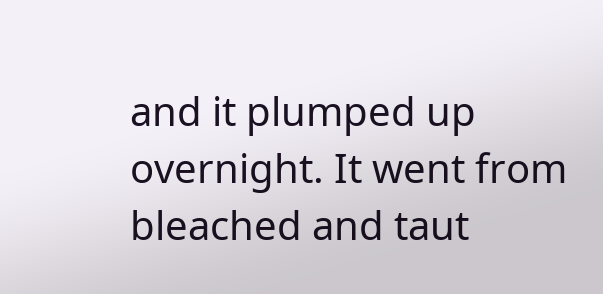and it plumped up overnight. It went from bleached and taut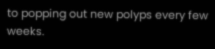to popping out new polyps every few weeks.